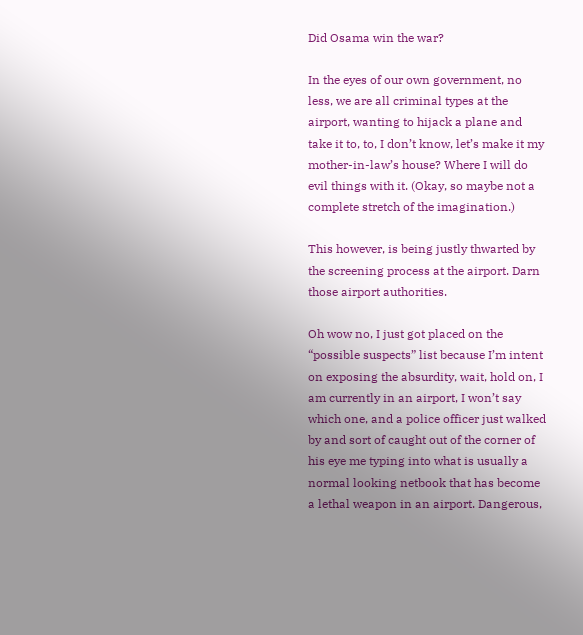Did Osama win the war?

In the eyes of our own government, no less, we are all criminal types at the airport, wanting to hijack a plane and take it to, to, I don’t know, let’s make it my mother-in-law’s house? Where I will do evil things with it. (Okay, so maybe not a complete stretch of the imagination.)

This however, is being justly thwarted by the screening process at the airport. Darn those airport authorities.

Oh wow no, I just got placed on the “possible suspects” list because I’m intent on exposing the absurdity, wait, hold on, I am currently in an airport, I won’t say which one, and a police officer just walked by and sort of caught out of the corner of his eye me typing into what is usually a normal looking netbook that has become a lethal weapon in an airport. Dangerous,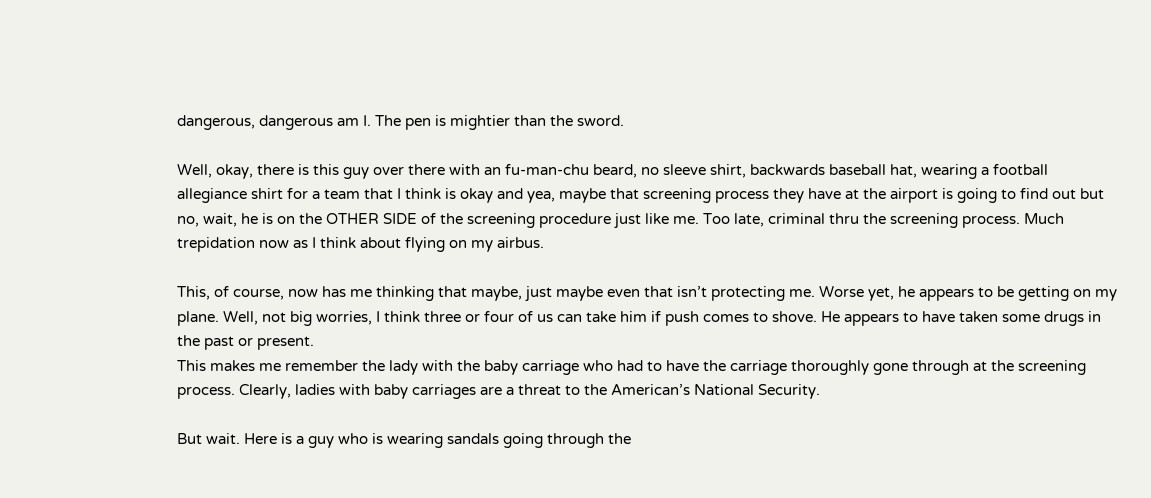dangerous, dangerous am I. The pen is mightier than the sword.

Well, okay, there is this guy over there with an fu-man-chu beard, no sleeve shirt, backwards baseball hat, wearing a football allegiance shirt for a team that I think is okay and yea, maybe that screening process they have at the airport is going to find out but no, wait, he is on the OTHER SIDE of the screening procedure just like me. Too late, criminal thru the screening process. Much trepidation now as I think about flying on my airbus.

This, of course, now has me thinking that maybe, just maybe even that isn’t protecting me. Worse yet, he appears to be getting on my plane. Well, not big worries, I think three or four of us can take him if push comes to shove. He appears to have taken some drugs in the past or present.
This makes me remember the lady with the baby carriage who had to have the carriage thoroughly gone through at the screening process. Clearly, ladies with baby carriages are a threat to the American’s National Security.

But wait. Here is a guy who is wearing sandals going through the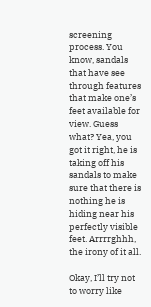screening process. You know, sandals that have see through features that make one’s feet available for view. Guess what? Yea, you got it right, he is taking off his sandals to make sure that there is nothing he is hiding near his perfectly visible feet. Arrrrghhh, the irony of it all.

Okay, I’ll try not to worry like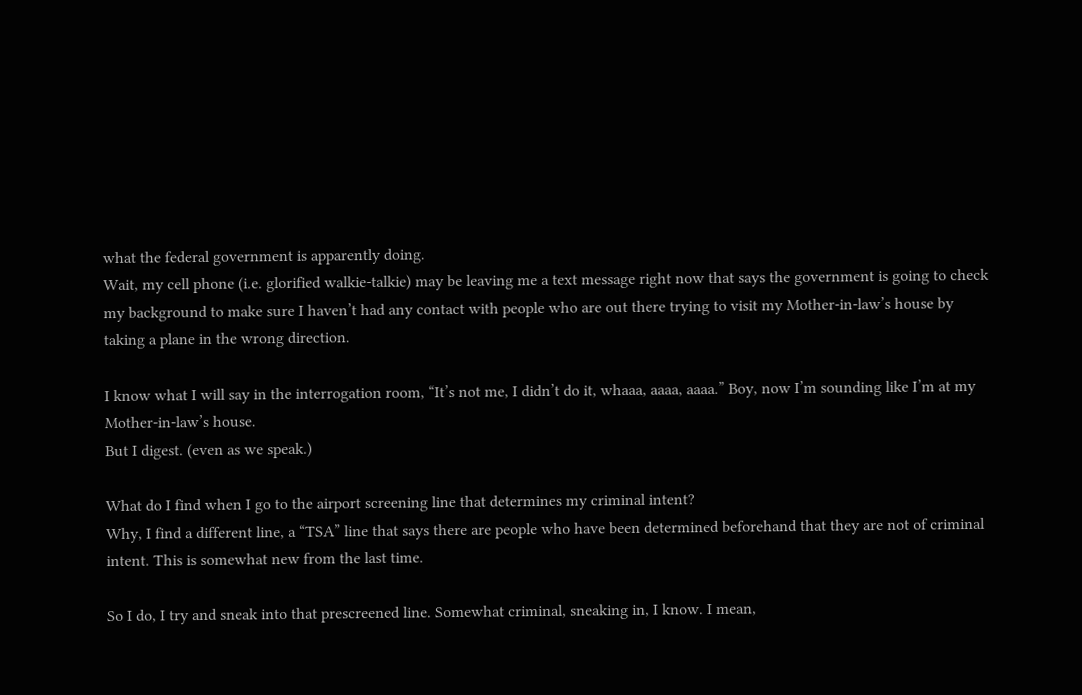what the federal government is apparently doing.
Wait, my cell phone (i.e. glorified walkie-talkie) may be leaving me a text message right now that says the government is going to check my background to make sure I haven’t had any contact with people who are out there trying to visit my Mother-in-law’s house by taking a plane in the wrong direction.

I know what I will say in the interrogation room, “It’s not me, I didn’t do it, whaaa, aaaa, aaaa.” Boy, now I’m sounding like I’m at my Mother-in-law’s house.
But I digest. (even as we speak.)

What do I find when I go to the airport screening line that determines my criminal intent?
Why, I find a different line, a “TSA” line that says there are people who have been determined beforehand that they are not of criminal intent. This is somewhat new from the last time.

So I do, I try and sneak into that prescreened line. Somewhat criminal, sneaking in, I know. I mean,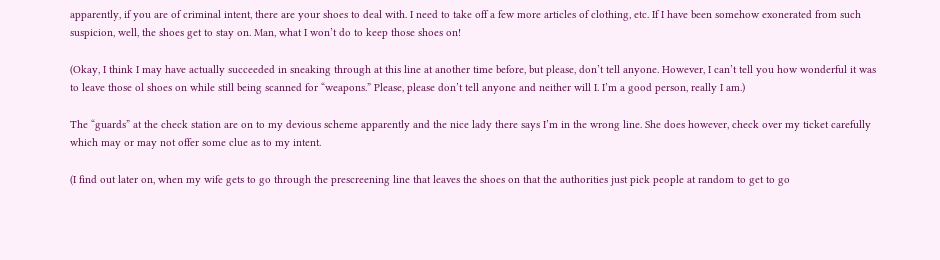apparently, if you are of criminal intent, there are your shoes to deal with. I need to take off a few more articles of clothing, etc. If I have been somehow exonerated from such suspicion, well, the shoes get to stay on. Man, what I won’t do to keep those shoes on!

(Okay, I think I may have actually succeeded in sneaking through at this line at another time before, but please, don’t tell anyone. However, I can’t tell you how wonderful it was to leave those ol shoes on while still being scanned for “weapons.” Please, please don’t tell anyone and neither will I. I’m a good person, really I am.)

The “guards” at the check station are on to my devious scheme apparently and the nice lady there says I’m in the wrong line. She does however, check over my ticket carefully which may or may not offer some clue as to my intent.

(I find out later on, when my wife gets to go through the prescreening line that leaves the shoes on that the authorities just pick people at random to get to go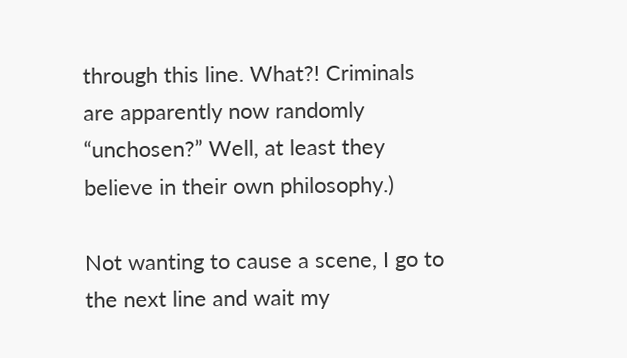through this line. What?! Criminals are apparently now randomly “unchosen?” Well, at least they believe in their own philosophy.)

Not wanting to cause a scene, I go to the next line and wait my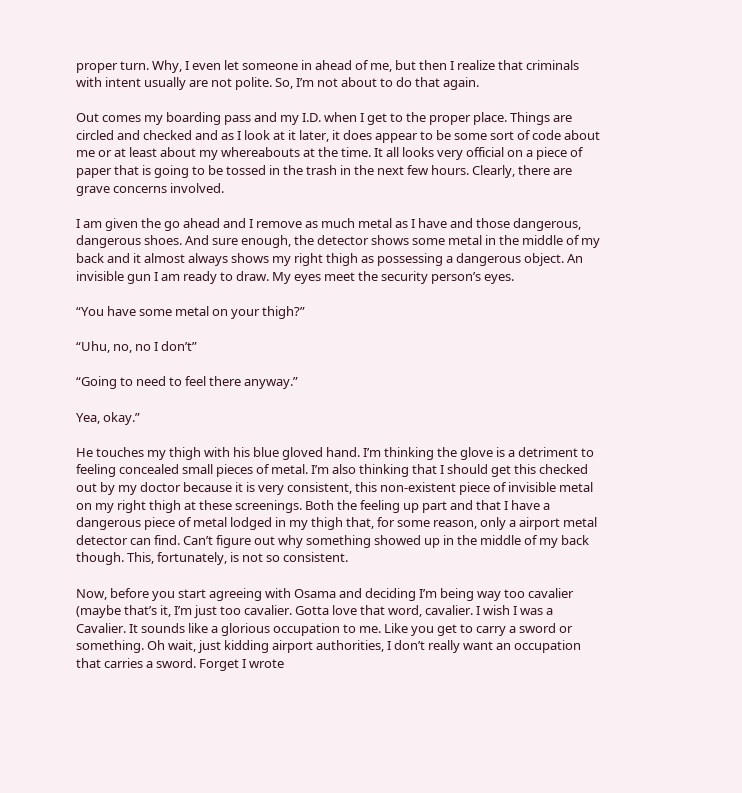proper turn. Why, I even let someone in ahead of me, but then I realize that criminals with intent usually are not polite. So, I’m not about to do that again.

Out comes my boarding pass and my I.D. when I get to the proper place. Things are circled and checked and as I look at it later, it does appear to be some sort of code about me or at least about my whereabouts at the time. It all looks very official on a piece of paper that is going to be tossed in the trash in the next few hours. Clearly, there are grave concerns involved.

I am given the go ahead and I remove as much metal as I have and those dangerous, dangerous shoes. And sure enough, the detector shows some metal in the middle of my back and it almost always shows my right thigh as possessing a dangerous object. An invisible gun I am ready to draw. My eyes meet the security person’s eyes.

“You have some metal on your thigh?”

“Uhu, no, no I don’t”

“Going to need to feel there anyway.”

Yea, okay.”

He touches my thigh with his blue gloved hand. I’m thinking the glove is a detriment to feeling concealed small pieces of metal. I’m also thinking that I should get this checked out by my doctor because it is very consistent, this non-existent piece of invisible metal on my right thigh at these screenings. Both the feeling up part and that I have a dangerous piece of metal lodged in my thigh that, for some reason, only a airport metal detector can find. Can’t figure out why something showed up in the middle of my back though. This, fortunately, is not so consistent.

Now, before you start agreeing with Osama and deciding I’m being way too cavalier (maybe that’s it, I’m just too cavalier. Gotta love that word, cavalier. I wish I was a Cavalier. It sounds like a glorious occupation to me. Like you get to carry a sword or something. Oh wait, just kidding airport authorities, I don’t really want an occupation that carries a sword. Forget I wrote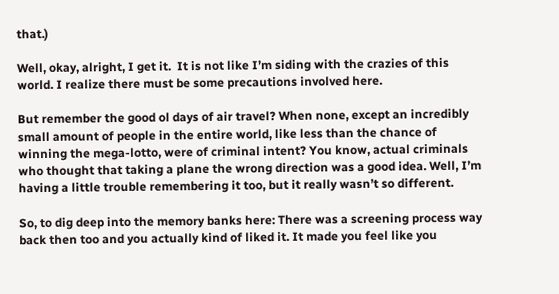that.)

Well, okay, alright, I get it.  It is not like I’m siding with the crazies of this world. I realize there must be some precautions involved here.

But remember the good ol days of air travel? When none, except an incredibly small amount of people in the entire world, like less than the chance of winning the mega-lotto, were of criminal intent? You know, actual criminals who thought that taking a plane the wrong direction was a good idea. Well, I’m having a little trouble remembering it too, but it really wasn’t so different.

So, to dig deep into the memory banks here: There was a screening process way back then too and you actually kind of liked it. It made you feel like you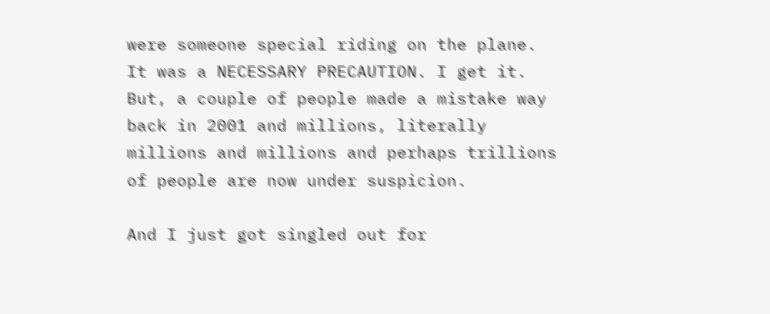were someone special riding on the plane. It was a NECESSARY PRECAUTION. I get it. But, a couple of people made a mistake way back in 2001 and millions, literally millions and millions and perhaps trillions of people are now under suspicion.

And I just got singled out for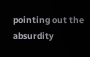pointing out the absurdity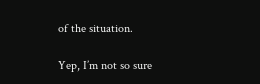of the situation.

Yep, I’m not so sure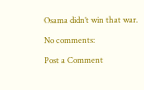Osama didn’t win that war.

No comments:

Post a Comment